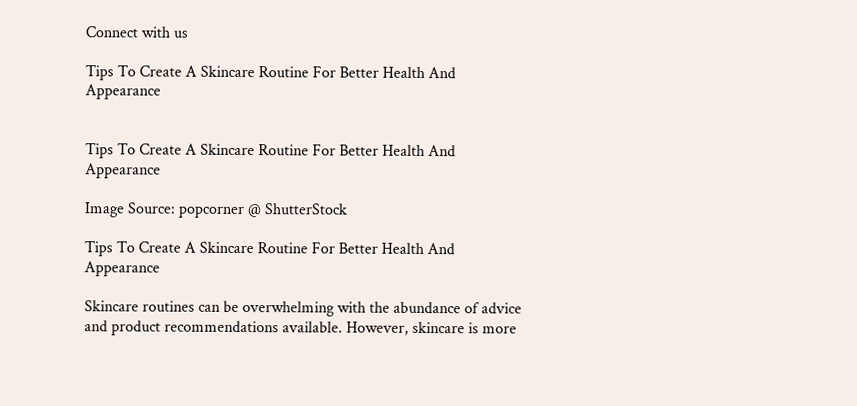Connect with us

Tips To Create A Skincare Routine For Better Health And Appearance


Tips To Create A Skincare Routine For Better Health And Appearance

Image Source: popcorner @ ShutterStock

Tips To Create A Skincare Routine For Better Health And Appearance

Skincare routines can be overwhelming with the abundance of advice and product recommendations available. However, skincare is more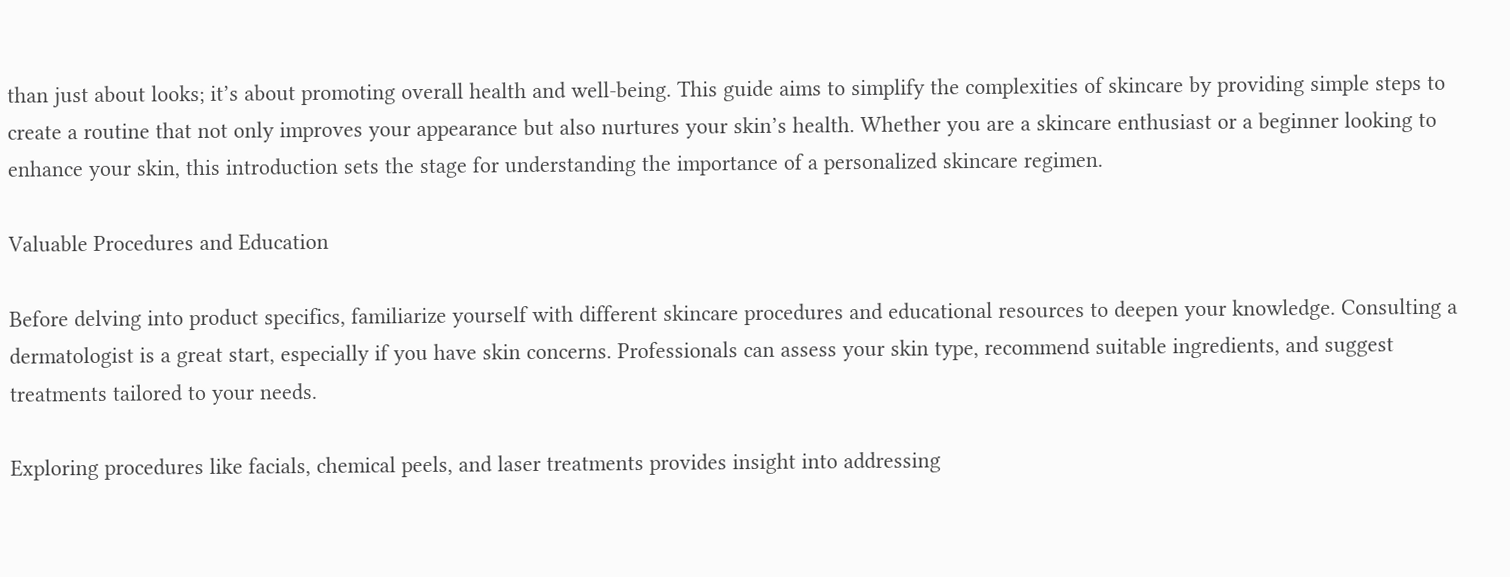than just about looks; it’s about promoting overall health and well-being. This guide aims to simplify the complexities of skincare by providing simple steps to create a routine that not only improves your appearance but also nurtures your skin’s health. Whether you are a skincare enthusiast or a beginner looking to enhance your skin, this introduction sets the stage for understanding the importance of a personalized skincare regimen.

Valuable Procedures and Education

Before delving into product specifics, familiarize yourself with different skincare procedures and educational resources to deepen your knowledge. Consulting a dermatologist is a great start, especially if you have skin concerns. Professionals can assess your skin type, recommend suitable ingredients, and suggest treatments tailored to your needs.

Exploring procedures like facials, chemical peels, and laser treatments provides insight into addressing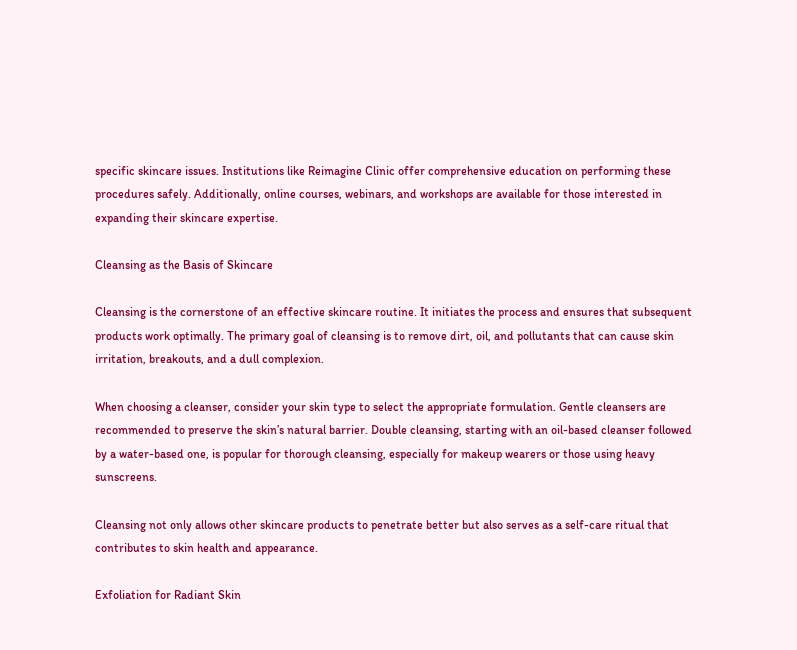specific skincare issues. Institutions like Reimagine Clinic offer comprehensive education on performing these procedures safely. Additionally, online courses, webinars, and workshops are available for those interested in expanding their skincare expertise.

Cleansing as the Basis of Skincare

Cleansing is the cornerstone of an effective skincare routine. It initiates the process and ensures that subsequent products work optimally. The primary goal of cleansing is to remove dirt, oil, and pollutants that can cause skin irritation, breakouts, and a dull complexion.

When choosing a cleanser, consider your skin type to select the appropriate formulation. Gentle cleansers are recommended to preserve the skin’s natural barrier. Double cleansing, starting with an oil-based cleanser followed by a water-based one, is popular for thorough cleansing, especially for makeup wearers or those using heavy sunscreens.

Cleansing not only allows other skincare products to penetrate better but also serves as a self-care ritual that contributes to skin health and appearance.

Exfoliation for Radiant Skin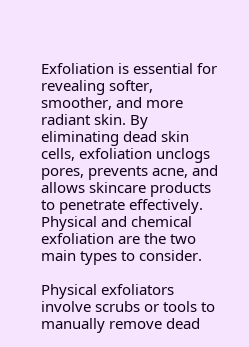Exfoliation is essential for revealing softer, smoother, and more radiant skin. By eliminating dead skin cells, exfoliation unclogs pores, prevents acne, and allows skincare products to penetrate effectively. Physical and chemical exfoliation are the two main types to consider.

Physical exfoliators involve scrubs or tools to manually remove dead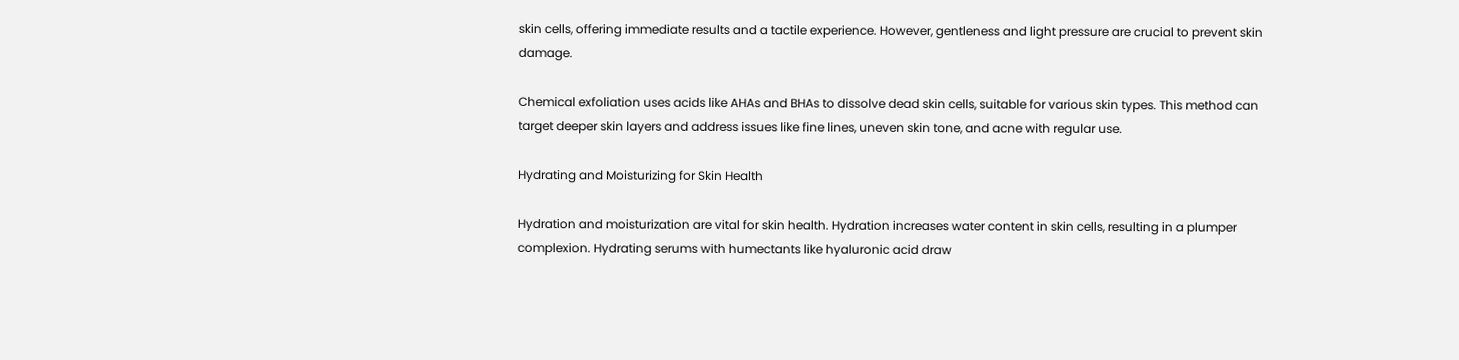skin cells, offering immediate results and a tactile experience. However, gentleness and light pressure are crucial to prevent skin damage.

Chemical exfoliation uses acids like AHAs and BHAs to dissolve dead skin cells, suitable for various skin types. This method can target deeper skin layers and address issues like fine lines, uneven skin tone, and acne with regular use.

Hydrating and Moisturizing for Skin Health

Hydration and moisturization are vital for skin health. Hydration increases water content in skin cells, resulting in a plumper complexion. Hydrating serums with humectants like hyaluronic acid draw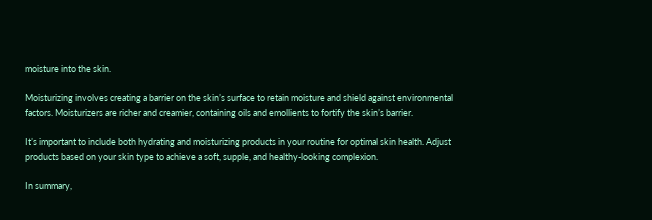moisture into the skin.

Moisturizing involves creating a barrier on the skin’s surface to retain moisture and shield against environmental factors. Moisturizers are richer and creamier, containing oils and emollients to fortify the skin’s barrier.

It’s important to include both hydrating and moisturizing products in your routine for optimal skin health. Adjust products based on your skin type to achieve a soft, supple, and healthy-looking complexion.

In summary,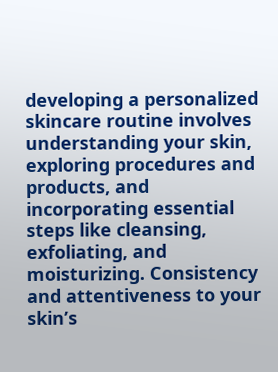developing a personalized skincare routine involves understanding your skin, exploring procedures and products, and incorporating essential steps like cleansing, exfoliating, and moisturizing. Consistency and attentiveness to your skin’s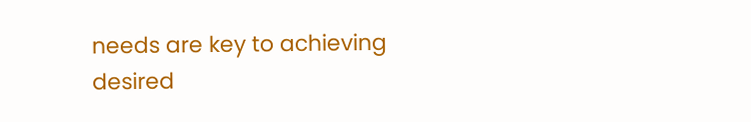needs are key to achieving desired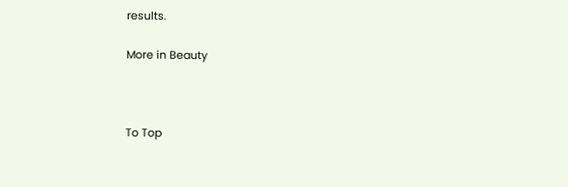results.

More in Beauty



To Top